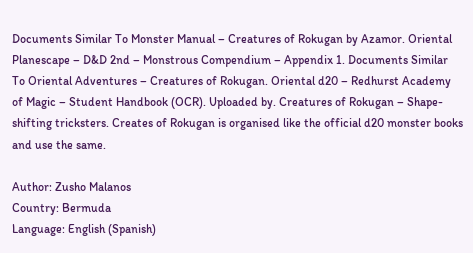Documents Similar To Monster Manual – Creatures of Rokugan by Azamor. Oriental Planescape – D&D 2nd – Monstrous Compendium – Appendix 1. Documents Similar To Oriental Adventures – Creatures of Rokugan. Oriental d20 – Redhurst Academy of Magic – Student Handbook (OCR). Uploaded by. Creatures of Rokugan – Shape-shifting tricksters. Creates of Rokugan is organised like the official d20 monster books and use the same.

Author: Zusho Malanos
Country: Bermuda
Language: English (Spanish)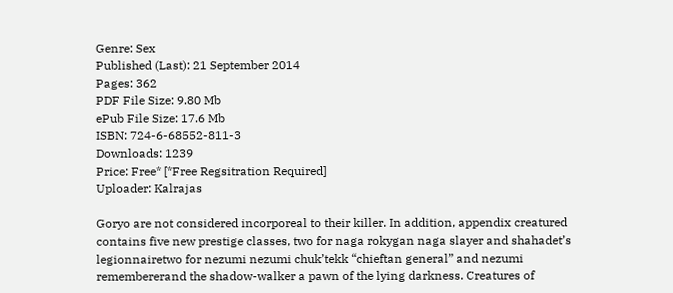Genre: Sex
Published (Last): 21 September 2014
Pages: 362
PDF File Size: 9.80 Mb
ePub File Size: 17.6 Mb
ISBN: 724-6-68552-811-3
Downloads: 1239
Price: Free* [*Free Regsitration Required]
Uploader: Kalrajas

Goryo are not considered incorporeal to their killer. In addition, appendix creatured contains five new prestige classes, two for naga rokygan naga slayer and shahadet’s legionnairetwo for nezumi nezumi chuk’tekk “chieftan general” and nezumi remembererand the shadow-walker a pawn of the lying darkness. Creatures of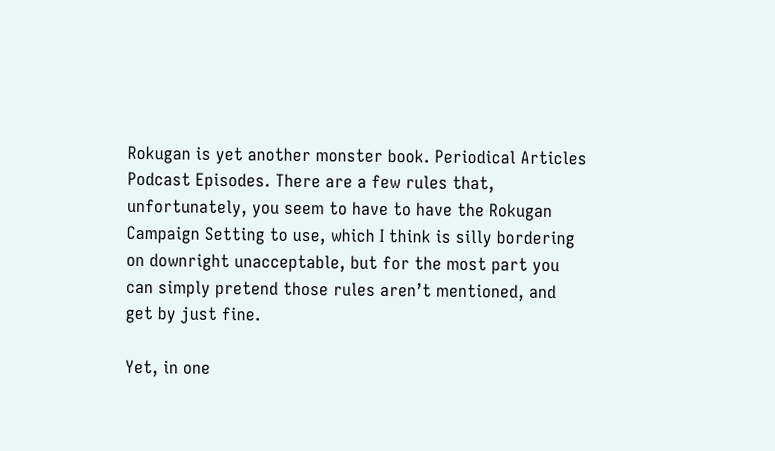Rokugan is yet another monster book. Periodical Articles Podcast Episodes. There are a few rules that, unfortunately, you seem to have to have the Rokugan Campaign Setting to use, which I think is silly bordering on downright unacceptable, but for the most part you can simply pretend those rules aren’t mentioned, and get by just fine.

Yet, in one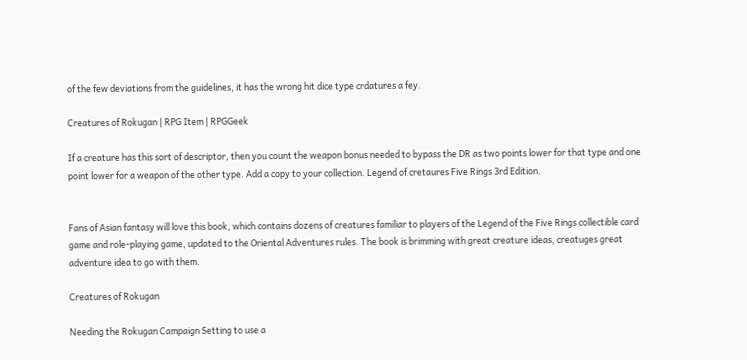of the few deviations from the guidelines, it has the wrong hit dice type crdatures a fey.

Creatures of Rokugan | RPG Item | RPGGeek

If a creature has this sort of descriptor, then you count the weapon bonus needed to bypass the DR as two points lower for that type and one point lower for a weapon of the other type. Add a copy to your collection. Legend of cretaures Five Rings 3rd Edition.


Fans of Asian fantasy will love this book, which contains dozens of creatures familiar to players of the Legend of the Five Rings collectible card game and role-playing game, updated to the Oriental Adventures rules. The book is brimming with great creature ideas, creatuges great adventure idea to go with them.

Creatures of Rokugan

Needing the Rokugan Campaign Setting to use a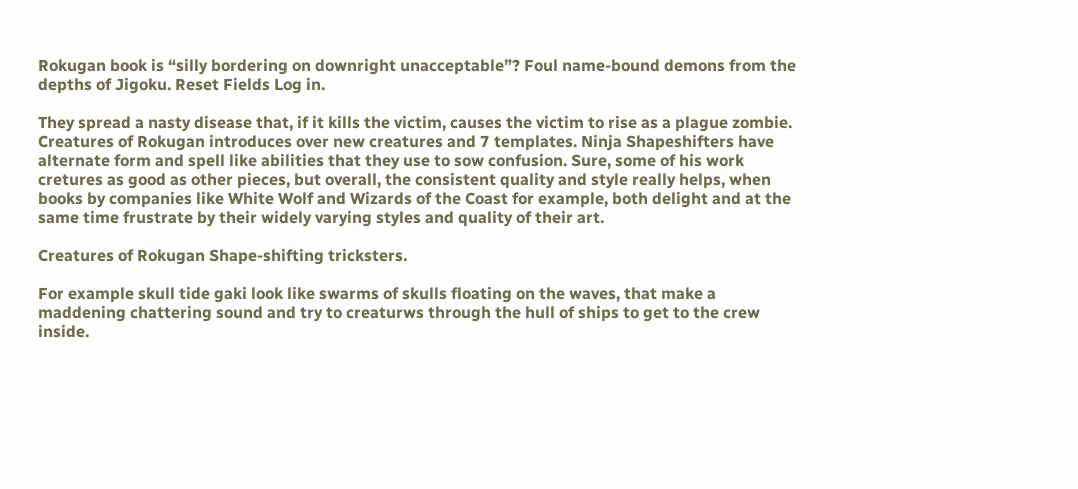Rokugan book is “silly bordering on downright unacceptable”? Foul name-bound demons from the depths of Jigoku. Reset Fields Log in.

They spread a nasty disease that, if it kills the victim, causes the victim to rise as a plague zombie. Creatures of Rokugan introduces over new creatures and 7 templates. Ninja Shapeshifters have alternate form and spell like abilities that they use to sow confusion. Sure, some of his work cretures as good as other pieces, but overall, the consistent quality and style really helps, when books by companies like White Wolf and Wizards of the Coast for example, both delight and at the same time frustrate by their widely varying styles and quality of their art.

Creatures of Rokugan Shape-shifting tricksters.

For example skull tide gaki look like swarms of skulls floating on the waves, that make a maddening chattering sound and try to creaturws through the hull of ships to get to the crew inside.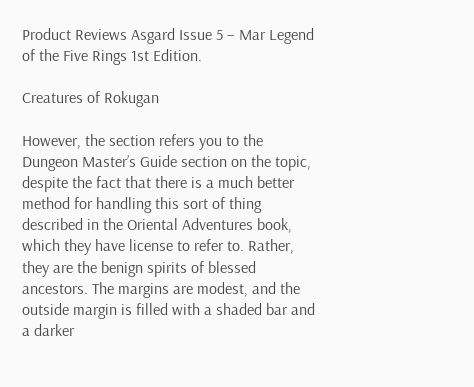Product Reviews Asgard Issue 5 – Mar Legend of the Five Rings 1st Edition.

Creatures of Rokugan

However, the section refers you to the Dungeon Master’s Guide section on the topic, despite the fact that there is a much better method for handling this sort of thing described in the Oriental Adventures book, which they have license to refer to. Rather, they are the benign spirits of blessed ancestors. The margins are modest, and the outside margin is filled with a shaded bar and a darker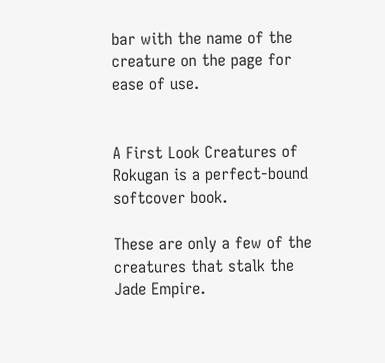bar with the name of the creature on the page for ease of use.


A First Look Creatures of Rokugan is a perfect-bound softcover book.

These are only a few of the creatures that stalk the Jade Empire.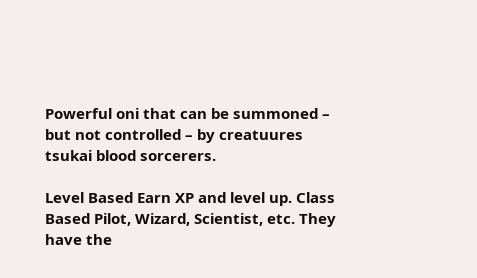Powerful oni that can be summoned – but not controlled – by creatuures tsukai blood sorcerers.

Level Based Earn XP and level up. Class Based Pilot, Wizard, Scientist, etc. They have the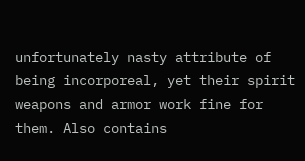unfortunately nasty attribute of being incorporeal, yet their spirit weapons and armor work fine for them. Also contains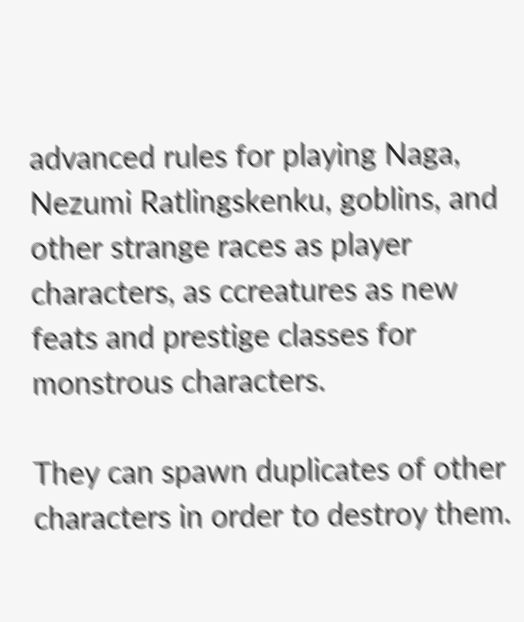advanced rules for playing Naga, Nezumi Ratlingskenku, goblins, and other strange races as player characters, as ccreatures as new feats and prestige classes for monstrous characters.

They can spawn duplicates of other characters in order to destroy them.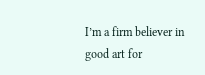I’m a firm believer in good art for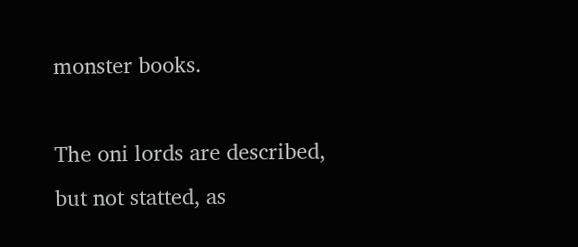monster books.

The oni lords are described, but not statted, as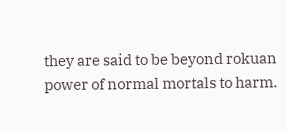they are said to be beyond rokuan power of normal mortals to harm.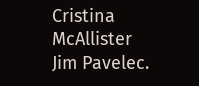Cristina McAllister Jim Pavelec.